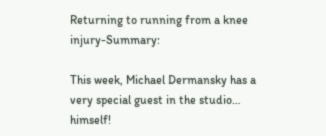Returning to running from a knee injury-Summary:

This week, Michael Dermansky has a very special guest in the studio… himself!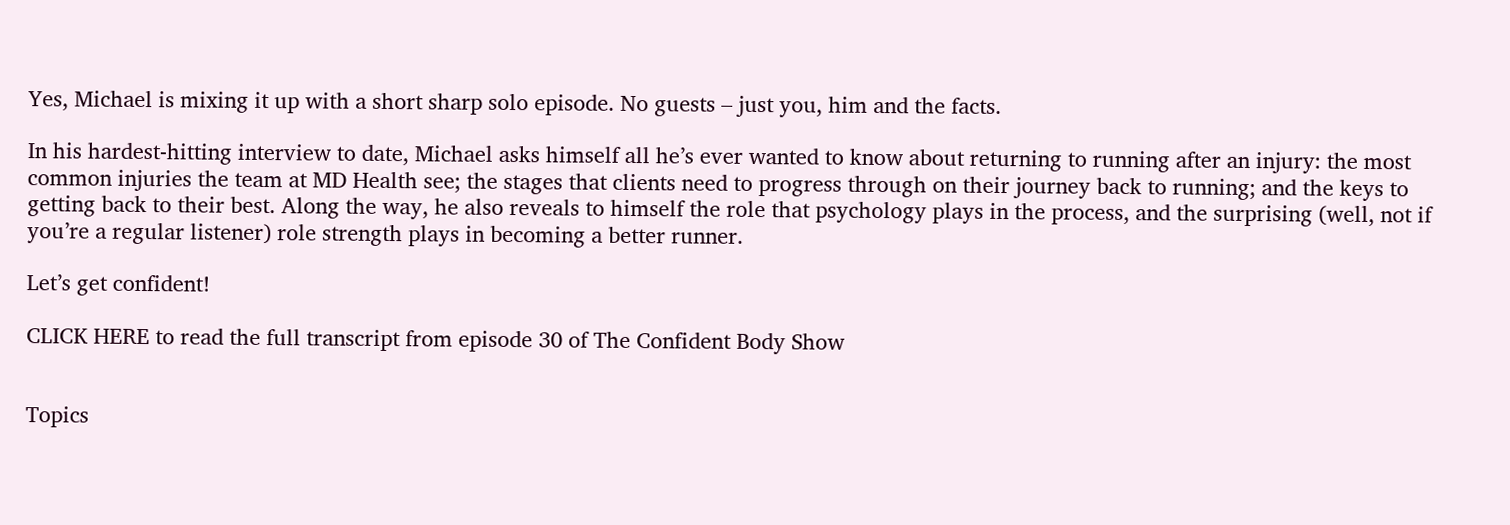Yes, Michael is mixing it up with a short sharp solo episode. No guests – just you, him and the facts.

In his hardest-hitting interview to date, Michael asks himself all he’s ever wanted to know about returning to running after an injury: the most common injuries the team at MD Health see; the stages that clients need to progress through on their journey back to running; and the keys to getting back to their best. Along the way, he also reveals to himself the role that psychology plays in the process, and the surprising (well, not if you’re a regular listener) role strength plays in becoming a better runner.

Let’s get confident!

CLICK HERE to read the full transcript from episode 30 of The Confident Body Show


Topics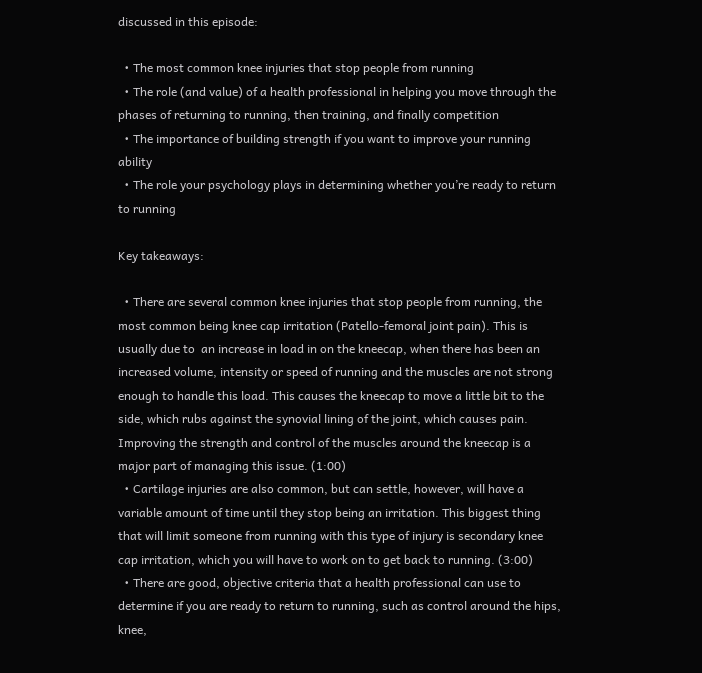discussed in this episode:

  • The most common knee injuries that stop people from running
  • The role (and value) of a health professional in helping you move through the phases of returning to running, then training, and finally competition
  • The importance of building strength if you want to improve your running ability
  • The role your psychology plays in determining whether you’re ready to return to running

Key takeaways:

  • There are several common knee injuries that stop people from running, the most common being knee cap irritation (Patello-femoral joint pain). This is usually due to  an increase in load in on the kneecap, when there has been an increased volume, intensity or speed of running and the muscles are not strong enough to handle this load. This causes the kneecap to move a little bit to the side, which rubs against the synovial lining of the joint, which causes pain. Improving the strength and control of the muscles around the kneecap is a major part of managing this issue. (1:00)
  • Cartilage injuries are also common, but can settle, however, will have a variable amount of time until they stop being an irritation. This biggest thing that will limit someone from running with this type of injury is secondary knee cap irritation, which you will have to work on to get back to running. (3:00)
  • There are good, objective criteria that a health professional can use to determine if you are ready to return to running, such as control around the hips, knee,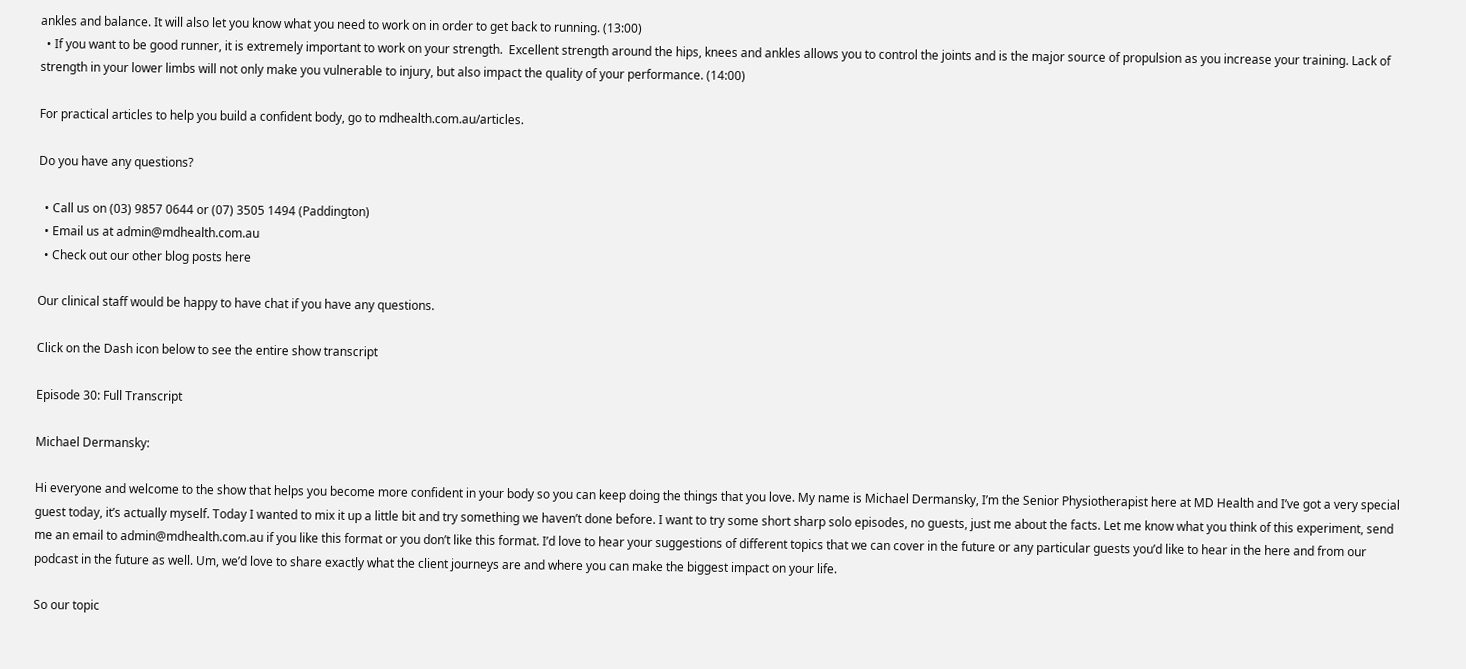ankles and balance. It will also let you know what you need to work on in order to get back to running. (13:00)
  • If you want to be good runner, it is extremely important to work on your strength.  Excellent strength around the hips, knees and ankles allows you to control the joints and is the major source of propulsion as you increase your training. Lack of strength in your lower limbs will not only make you vulnerable to injury, but also impact the quality of your performance. (14:00)

For practical articles to help you build a confident body, go to mdhealth.com.au/articles.

Do you have any questions?

  • Call us on (03) 9857 0644 or (07) 3505 1494 (Paddington)
  • Email us at admin@mdhealth.com.au
  • Check out our other blog posts here

Our clinical staff would be happy to have chat if you have any questions.

Click on the Dash icon below to see the entire show transcript

Episode 30: Full Transcript

Michael Dermansky:

Hi everyone and welcome to the show that helps you become more confident in your body so you can keep doing the things that you love. My name is Michael Dermansky, I’m the Senior Physiotherapist here at MD Health and I’ve got a very special guest today, it’s actually myself. Today I wanted to mix it up a little bit and try something we haven’t done before. I want to try some short sharp solo episodes, no guests, just me about the facts. Let me know what you think of this experiment, send me an email to admin@mdhealth.com.au if you like this format or you don’t like this format. I’d love to hear your suggestions of different topics that we can cover in the future or any particular guests you’d like to hear in the here and from our podcast in the future as well. Um, we’d love to share exactly what the client journeys are and where you can make the biggest impact on your life.

So our topic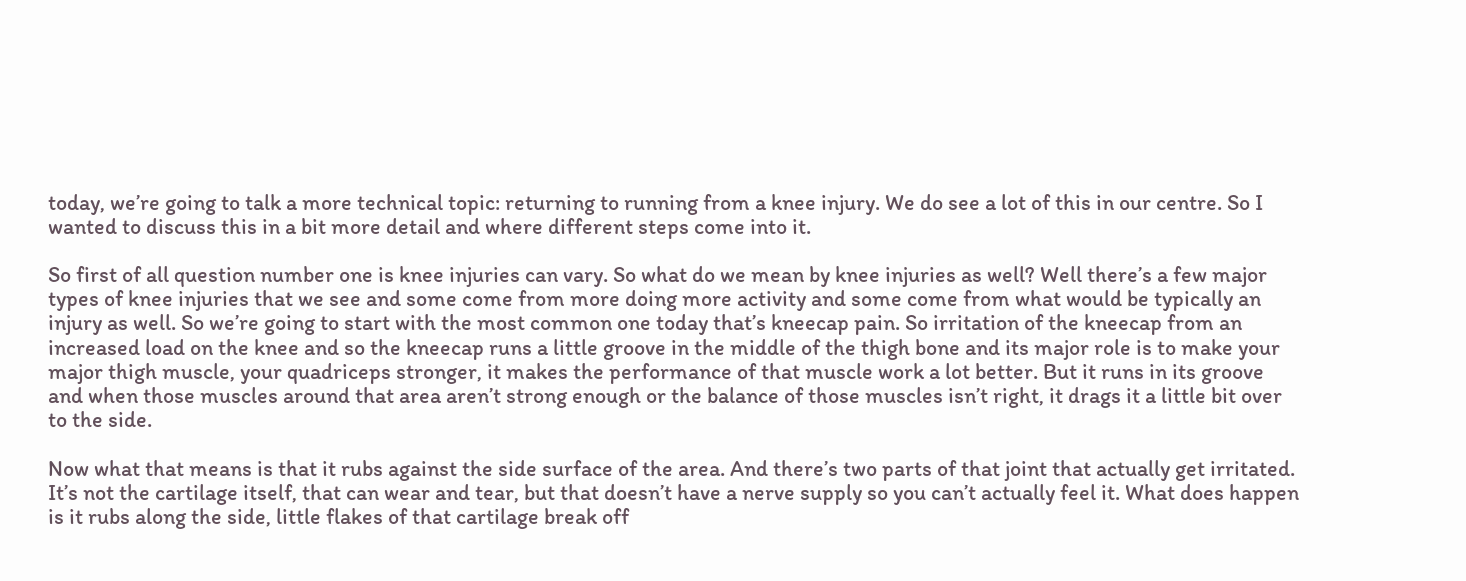today, we’re going to talk a more technical topic: returning to running from a knee injury. We do see a lot of this in our centre. So I wanted to discuss this in a bit more detail and where different steps come into it.

So first of all question number one is knee injuries can vary. So what do we mean by knee injuries as well? Well there’s a few major types of knee injuries that we see and some come from more doing more activity and some come from what would be typically an injury as well. So we’re going to start with the most common one today that’s kneecap pain. So irritation of the kneecap from an increased load on the knee and so the kneecap runs a little groove in the middle of the thigh bone and its major role is to make your major thigh muscle, your quadriceps stronger, it makes the performance of that muscle work a lot better. But it runs in its groove and when those muscles around that area aren’t strong enough or the balance of those muscles isn’t right, it drags it a little bit over to the side.

Now what that means is that it rubs against the side surface of the area. And there’s two parts of that joint that actually get irritated. It’s not the cartilage itself, that can wear and tear, but that doesn’t have a nerve supply so you can’t actually feel it. What does happen is it rubs along the side, little flakes of that cartilage break off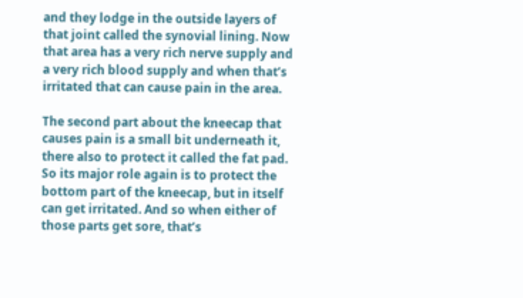and they lodge in the outside layers of that joint called the synovial lining. Now that area has a very rich nerve supply and a very rich blood supply and when that’s irritated that can cause pain in the area.

The second part about the kneecap that causes pain is a small bit underneath it, there also to protect it called the fat pad. So its major role again is to protect the bottom part of the kneecap, but in itself can get irritated. And so when either of those parts get sore, that’s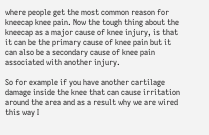where people get the most common reason for kneecap knee pain. Now the tough thing about the kneecap as a major cause of knee injury, is that it can be the primary cause of knee pain but it can also be a secondary cause of knee pain associated with another injury.

So for example if you have another cartilage damage inside the knee that can cause irritation around the area and as a result why we are wired this way I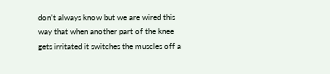don’t always know but we are wired this way that when another part of the knee gets irritated it switches the muscles off a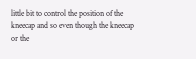little bit to control the position of the kneecap and so even though the kneecap or the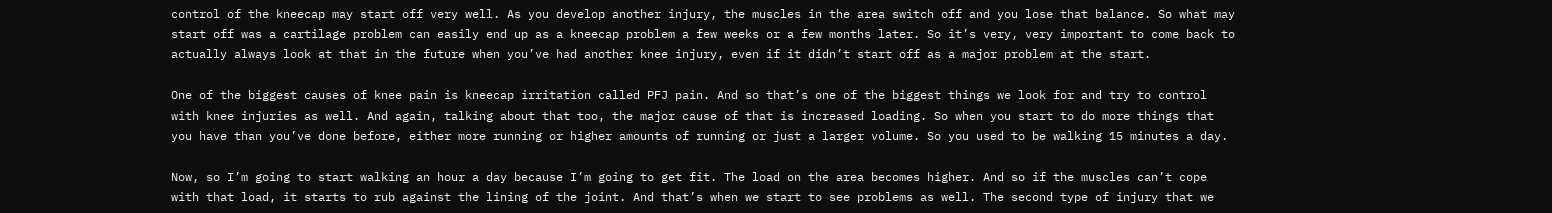control of the kneecap may start off very well. As you develop another injury, the muscles in the area switch off and you lose that balance. So what may start off was a cartilage problem can easily end up as a kneecap problem a few weeks or a few months later. So it’s very, very important to come back to actually always look at that in the future when you’ve had another knee injury, even if it didn’t start off as a major problem at the start.

One of the biggest causes of knee pain is kneecap irritation called PFJ pain. And so that’s one of the biggest things we look for and try to control with knee injuries as well. And again, talking about that too, the major cause of that is increased loading. So when you start to do more things that you have than you’ve done before, either more running or higher amounts of running or just a larger volume. So you used to be walking 15 minutes a day.

Now, so I’m going to start walking an hour a day because I’m going to get fit. The load on the area becomes higher. And so if the muscles can’t cope with that load, it starts to rub against the lining of the joint. And that’s when we start to see problems as well. The second type of injury that we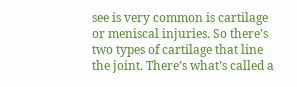see is very common is cartilage or meniscal injuries. So there’s two types of cartilage that line the joint. There’s what’s called a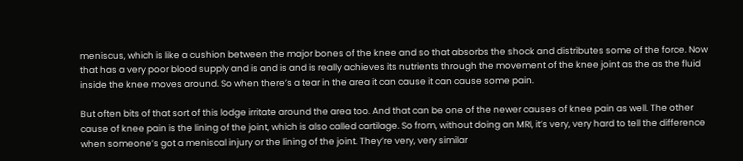meniscus, which is like a cushion between the major bones of the knee and so that absorbs the shock and distributes some of the force. Now that has a very poor blood supply and is and is and is really achieves its nutrients through the movement of the knee joint as the as the fluid inside the knee moves around. So when there’s a tear in the area it can cause it can cause some pain.

But often bits of that sort of this lodge irritate around the area too. And that can be one of the newer causes of knee pain as well. The other cause of knee pain is the lining of the joint, which is also called cartilage. So from, without doing an MRI, it’s very, very hard to tell the difference when someone’s got a meniscal injury or the lining of the joint. They’re very, very similar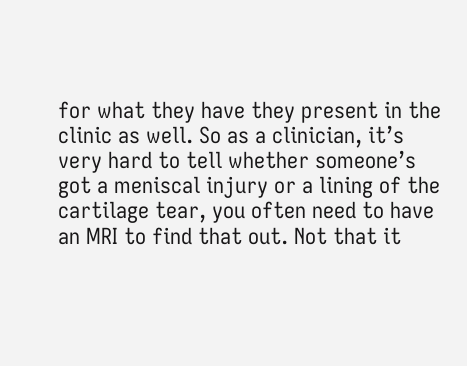for what they have they present in the clinic as well. So as a clinician, it’s very hard to tell whether someone’s got a meniscal injury or a lining of the cartilage tear, you often need to have an MRI to find that out. Not that it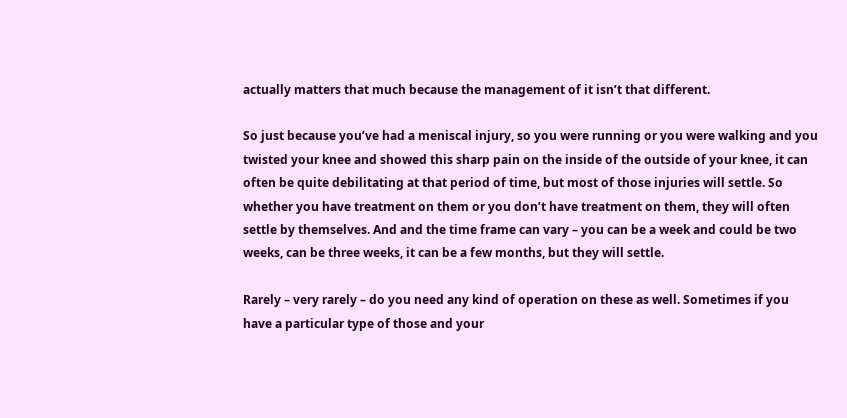actually matters that much because the management of it isn’t that different.

So just because you’ve had a meniscal injury, so you were running or you were walking and you twisted your knee and showed this sharp pain on the inside of the outside of your knee, it can often be quite debilitating at that period of time, but most of those injuries will settle. So whether you have treatment on them or you don’t have treatment on them, they will often settle by themselves. And and the time frame can vary – you can be a week and could be two weeks, can be three weeks, it can be a few months, but they will settle.

Rarely – very rarely – do you need any kind of operation on these as well. Sometimes if you have a particular type of those and your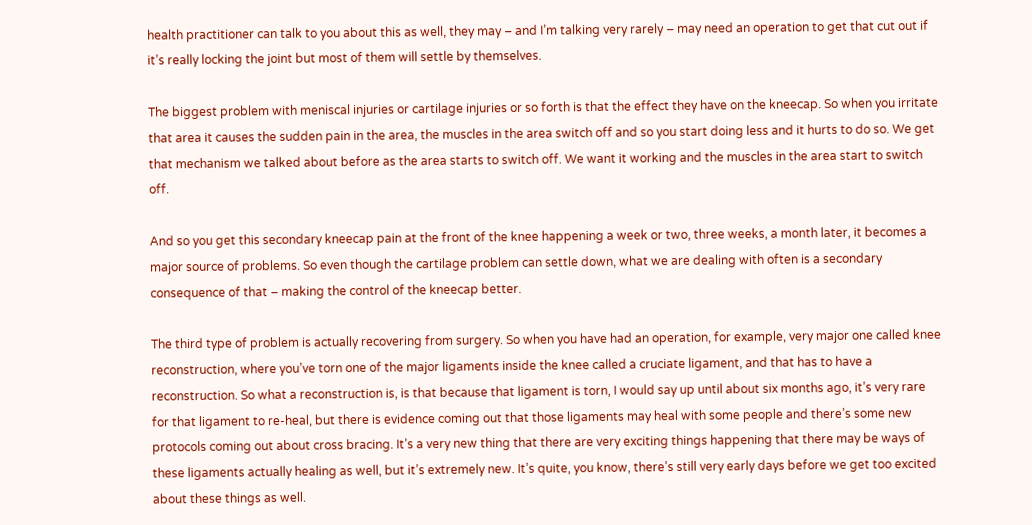health practitioner can talk to you about this as well, they may – and I’m talking very rarely – may need an operation to get that cut out if it’s really locking the joint but most of them will settle by themselves.

The biggest problem with meniscal injuries or cartilage injuries or so forth is that the effect they have on the kneecap. So when you irritate that area it causes the sudden pain in the area, the muscles in the area switch off and so you start doing less and it hurts to do so. We get that mechanism we talked about before as the area starts to switch off. We want it working and the muscles in the area start to switch off.

And so you get this secondary kneecap pain at the front of the knee happening a week or two, three weeks, a month later, it becomes a major source of problems. So even though the cartilage problem can settle down, what we are dealing with often is a secondary consequence of that – making the control of the kneecap better.

The third type of problem is actually recovering from surgery. So when you have had an operation, for example, very major one called knee reconstruction, where you’ve torn one of the major ligaments inside the knee called a cruciate ligament, and that has to have a reconstruction. So what a reconstruction is, is that because that ligament is torn, I would say up until about six months ago, it’s very rare for that ligament to re-heal, but there is evidence coming out that those ligaments may heal with some people and there’s some new protocols coming out about cross bracing. It’s a very new thing that there are very exciting things happening that there may be ways of these ligaments actually healing as well, but it’s extremely new. It’s quite, you know, there’s still very early days before we get too excited about these things as well.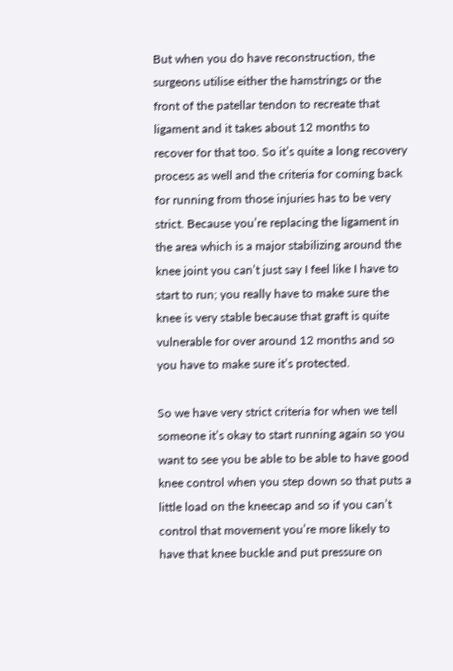But when you do have reconstruction, the surgeons utilise either the hamstrings or the front of the patellar tendon to recreate that ligament and it takes about 12 months to recover for that too. So it’s quite a long recovery process as well and the criteria for coming back for running from those injuries has to be very strict. Because you’re replacing the ligament in the area which is a major stabilizing around the knee joint you can’t just say I feel like I have to start to run; you really have to make sure the knee is very stable because that graft is quite vulnerable for over around 12 months and so you have to make sure it’s protected.

So we have very strict criteria for when we tell someone it’s okay to start running again so you want to see you be able to be able to have good knee control when you step down so that puts a little load on the kneecap and so if you can’t control that movement you’re more likely to have that knee buckle and put pressure on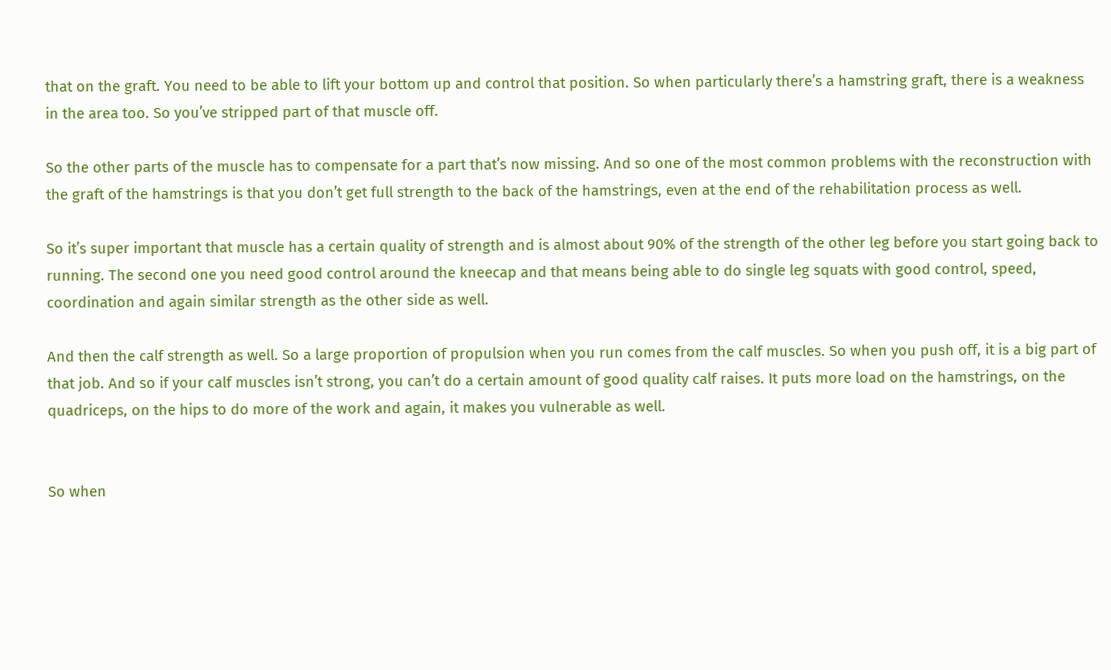that on the graft. You need to be able to lift your bottom up and control that position. So when particularly there’s a hamstring graft, there is a weakness in the area too. So you’ve stripped part of that muscle off.

So the other parts of the muscle has to compensate for a part that’s now missing. And so one of the most common problems with the reconstruction with the graft of the hamstrings is that you don’t get full strength to the back of the hamstrings, even at the end of the rehabilitation process as well.

So it’s super important that muscle has a certain quality of strength and is almost about 90% of the strength of the other leg before you start going back to running. The second one you need good control around the kneecap and that means being able to do single leg squats with good control, speed, coordination and again similar strength as the other side as well.

And then the calf strength as well. So a large proportion of propulsion when you run comes from the calf muscles. So when you push off, it is a big part of that job. And so if your calf muscles isn’t strong, you can’t do a certain amount of good quality calf raises. It puts more load on the hamstrings, on the quadriceps, on the hips to do more of the work and again, it makes you vulnerable as well.


So when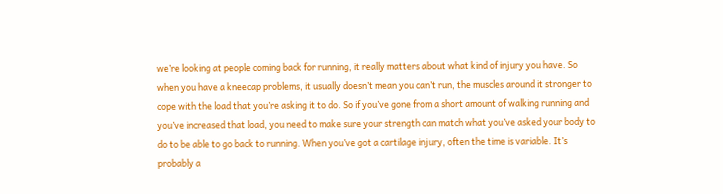we’re looking at people coming back for running, it really matters about what kind of injury you have. So when you have a kneecap problems, it usually doesn’t mean you can’t run, the muscles around it stronger to cope with the load that you’re asking it to do. So if you’ve gone from a short amount of walking running and you’ve increased that load, you need to make sure your strength can match what you’ve asked your body to do to be able to go back to running. When you’ve got a cartilage injury, often the time is variable. It’s probably a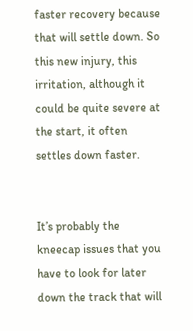faster recovery because that will settle down. So this new injury, this irritation, although it could be quite severe at the start, it often settles down faster.


It’s probably the kneecap issues that you have to look for later down the track that will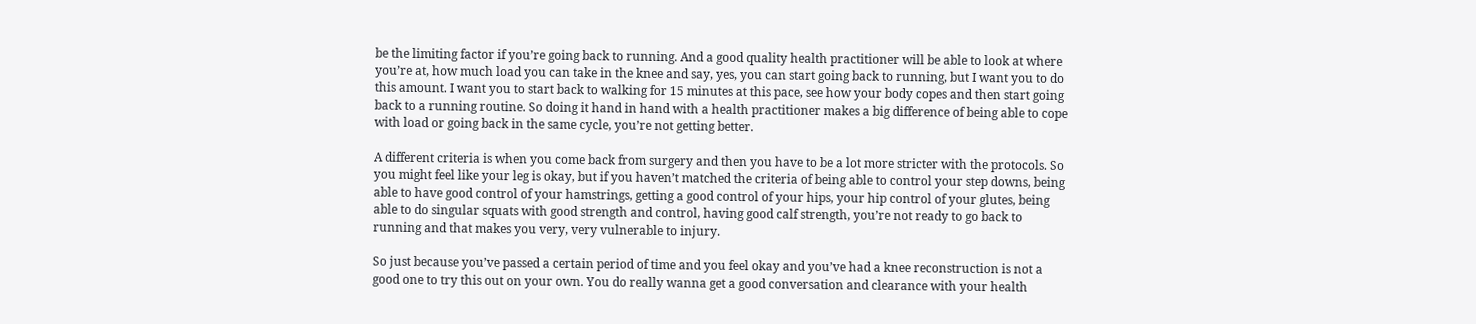be the limiting factor if you’re going back to running. And a good quality health practitioner will be able to look at where you’re at, how much load you can take in the knee and say, yes, you can start going back to running, but I want you to do this amount. I want you to start back to walking for 15 minutes at this pace, see how your body copes and then start going back to a running routine. So doing it hand in hand with a health practitioner makes a big difference of being able to cope with load or going back in the same cycle, you’re not getting better.

A different criteria is when you come back from surgery and then you have to be a lot more stricter with the protocols. So you might feel like your leg is okay, but if you haven’t matched the criteria of being able to control your step downs, being able to have good control of your hamstrings, getting a good control of your hips, your hip control of your glutes, being able to do singular squats with good strength and control, having good calf strength, you’re not ready to go back to running and that makes you very, very vulnerable to injury.

So just because you’ve passed a certain period of time and you feel okay and you’ve had a knee reconstruction is not a good one to try this out on your own. You do really wanna get a good conversation and clearance with your health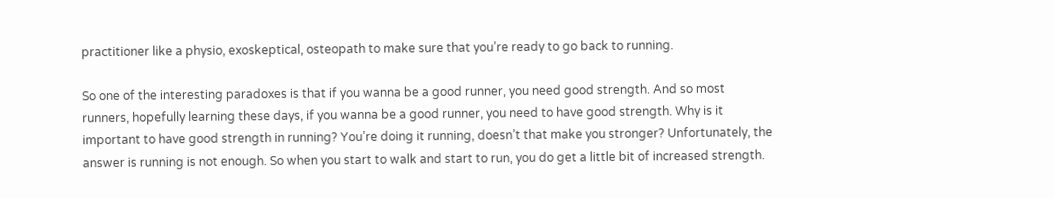practitioner like a physio, exoskeptical, osteopath to make sure that you’re ready to go back to running.

So one of the interesting paradoxes is that if you wanna be a good runner, you need good strength. And so most runners, hopefully learning these days, if you wanna be a good runner, you need to have good strength. Why is it important to have good strength in running? You’re doing it running, doesn’t that make you stronger? Unfortunately, the answer is running is not enough. So when you start to walk and start to run, you do get a little bit of increased strength.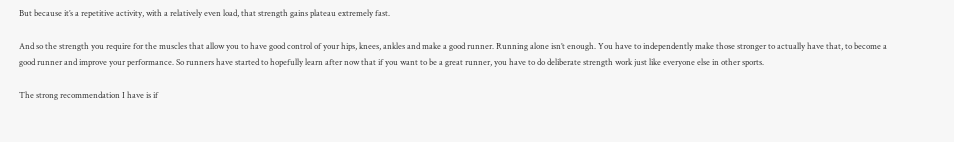But because it’s a repetitive activity, with a relatively even load, that strength gains plateau extremely fast.

And so the strength you require for the muscles that allow you to have good control of your hips, knees, ankles and make a good runner. Running alone isn’t enough. You have to independently make those stronger to actually have that, to become a good runner and improve your performance. So runners have started to hopefully learn after now that if you want to be a great runner, you have to do deliberate strength work just like everyone else in other sports.

The strong recommendation I have is if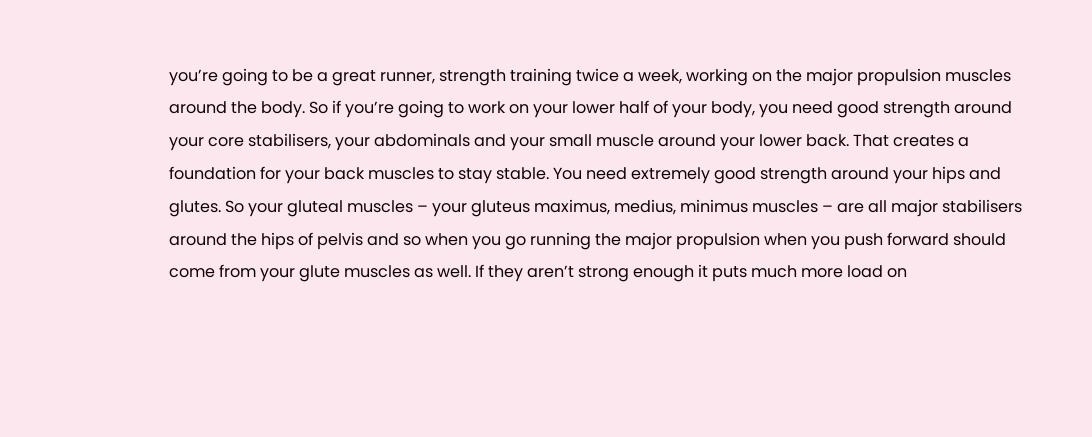you’re going to be a great runner, strength training twice a week, working on the major propulsion muscles around the body. So if you’re going to work on your lower half of your body, you need good strength around your core stabilisers, your abdominals and your small muscle around your lower back. That creates a foundation for your back muscles to stay stable. You need extremely good strength around your hips and glutes. So your gluteal muscles – your gluteus maximus, medius, minimus muscles – are all major stabilisers around the hips of pelvis and so when you go running the major propulsion when you push forward should come from your glute muscles as well. If they aren’t strong enough it puts much more load on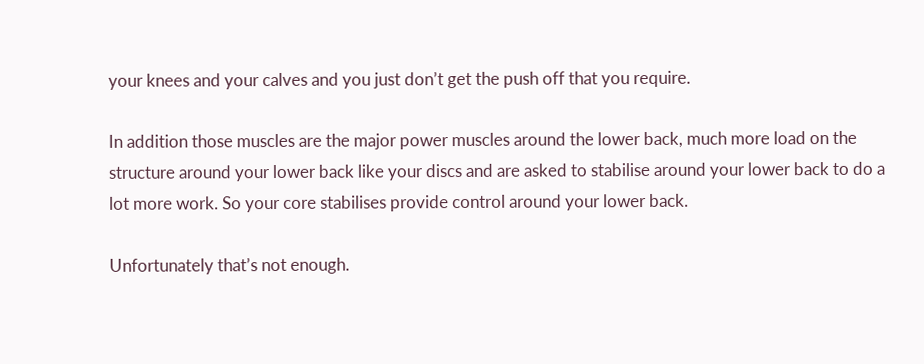your knees and your calves and you just don’t get the push off that you require.

In addition those muscles are the major power muscles around the lower back, much more load on the structure around your lower back like your discs and are asked to stabilise around your lower back to do a lot more work. So your core stabilises provide control around your lower back.

Unfortunately that’s not enough.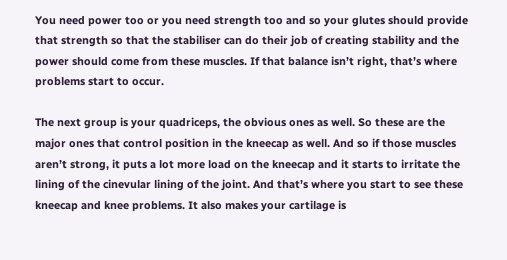You need power too or you need strength too and so your glutes should provide that strength so that the stabiliser can do their job of creating stability and the power should come from these muscles. If that balance isn’t right, that’s where problems start to occur.

The next group is your quadriceps, the obvious ones as well. So these are the major ones that control position in the kneecap as well. And so if those muscles aren’t strong, it puts a lot more load on the kneecap and it starts to irritate the lining of the cinevular lining of the joint. And that’s where you start to see these kneecap and knee problems. It also makes your cartilage is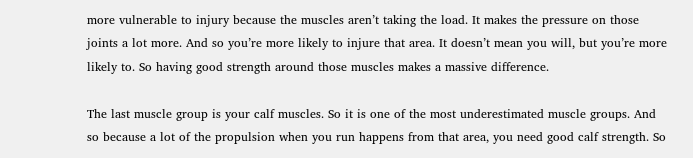more vulnerable to injury because the muscles aren’t taking the load. It makes the pressure on those joints a lot more. And so you’re more likely to injure that area. It doesn’t mean you will, but you’re more likely to. So having good strength around those muscles makes a massive difference.

The last muscle group is your calf muscles. So it is one of the most underestimated muscle groups. And so because a lot of the propulsion when you run happens from that area, you need good calf strength. So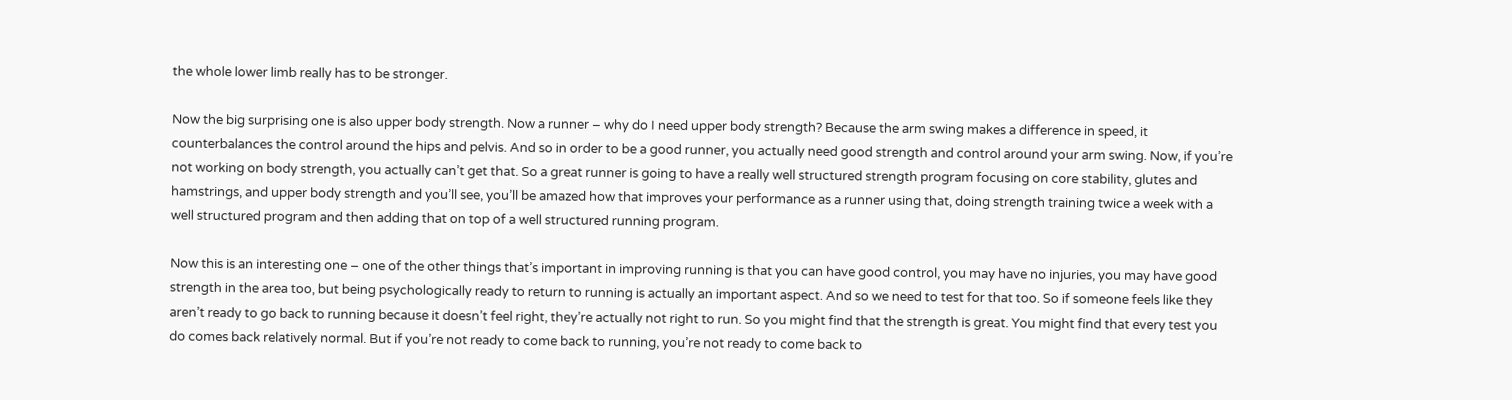the whole lower limb really has to be stronger.

Now the big surprising one is also upper body strength. Now a runner – why do I need upper body strength? Because the arm swing makes a difference in speed, it counterbalances the control around the hips and pelvis. And so in order to be a good runner, you actually need good strength and control around your arm swing. Now, if you’re not working on body strength, you actually can’t get that. So a great runner is going to have a really well structured strength program focusing on core stability, glutes and hamstrings, and upper body strength and you’ll see, you’ll be amazed how that improves your performance as a runner using that, doing strength training twice a week with a well structured program and then adding that on top of a well structured running program.

Now this is an interesting one – one of the other things that’s important in improving running is that you can have good control, you may have no injuries, you may have good strength in the area too, but being psychologically ready to return to running is actually an important aspect. And so we need to test for that too. So if someone feels like they aren’t ready to go back to running because it doesn’t feel right, they’re actually not right to run. So you might find that the strength is great. You might find that every test you do comes back relatively normal. But if you’re not ready to come back to running, you’re not ready to come back to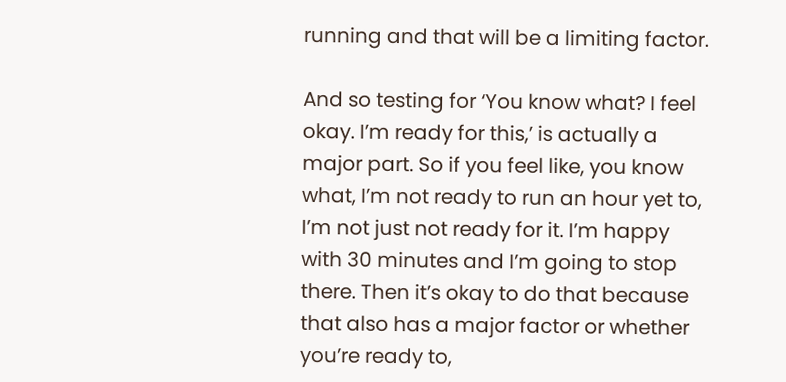running and that will be a limiting factor.

And so testing for ‘You know what? I feel okay. I’m ready for this,’ is actually a major part. So if you feel like, you know what, I’m not ready to run an hour yet to, I’m not just not ready for it. I’m happy with 30 minutes and I’m going to stop there. Then it’s okay to do that because that also has a major factor or whether you’re ready to,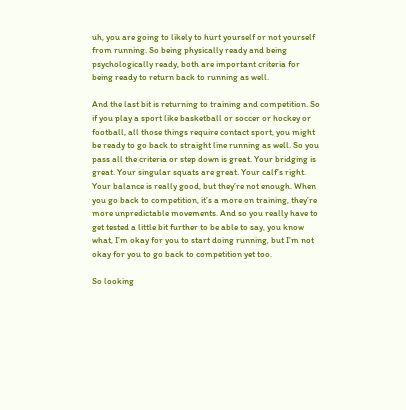uh, you are going to likely to hurt yourself or not yourself from running. So being physically ready and being psychologically ready, both are important criteria for being ready to return back to running as well.

And the last bit is returning to training and competition. So if you play a sport like basketball or soccer or hockey or football, all those things require contact sport, you might be ready to go back to straight line running as well. So you pass all the criteria or step down is great. Your bridging is great. Your singular squats are great. Your calf’s right. Your balance is really good, but they’re not enough. When you go back to competition, it’s a more on training, they’re more unpredictable movements. And so you really have to get tested a little bit further to be able to say, you know what, I’m okay for you to start doing running, but I’m not okay for you to go back to competition yet too.

So looking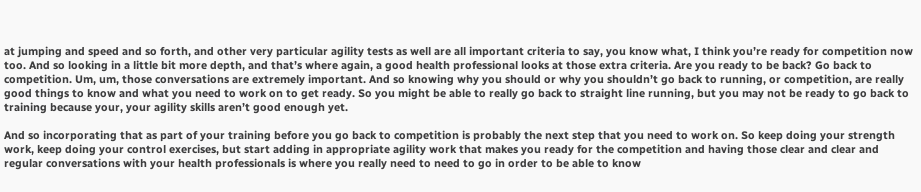at jumping and speed and so forth, and other very particular agility tests as well are all important criteria to say, you know what, I think you’re ready for competition now too. And so looking in a little bit more depth, and that’s where again, a good health professional looks at those extra criteria. Are you ready to be back? Go back to competition. Um, um, those conversations are extremely important. And so knowing why you should or why you shouldn’t go back to running, or competition, are really good things to know and what you need to work on to get ready. So you might be able to really go back to straight line running, but you may not be ready to go back to training because your, your agility skills aren’t good enough yet.

And so incorporating that as part of your training before you go back to competition is probably the next step that you need to work on. So keep doing your strength work, keep doing your control exercises, but start adding in appropriate agility work that makes you ready for the competition and having those clear and clear and regular conversations with your health professionals is where you really need to need to go in order to be able to know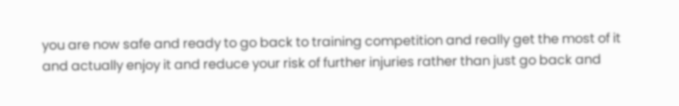you are now safe and ready to go back to training competition and really get the most of it and actually enjoy it and reduce your risk of further injuries rather than just go back and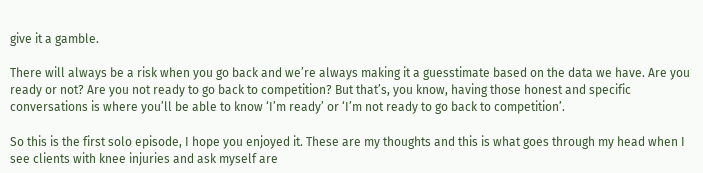give it a gamble.

There will always be a risk when you go back and we’re always making it a guesstimate based on the data we have. Are you ready or not? Are you not ready to go back to competition? But that’s, you know, having those honest and specific conversations is where you’ll be able to know ‘I’m ready’ or ‘I’m not ready to go back to competition’.

So this is the first solo episode, I hope you enjoyed it. These are my thoughts and this is what goes through my head when I see clients with knee injuries and ask myself are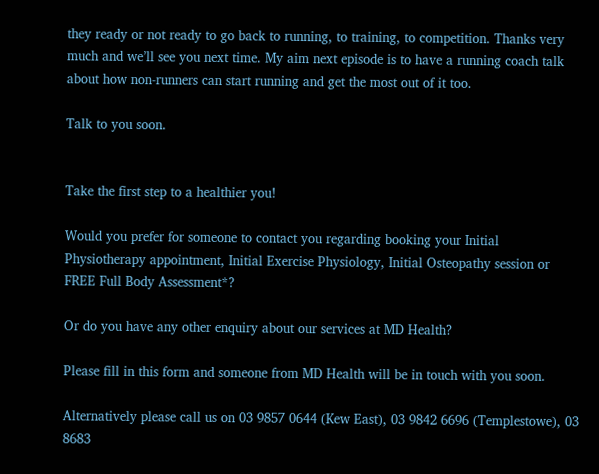they ready or not ready to go back to running, to training, to competition. Thanks very much and we’ll see you next time. My aim next episode is to have a running coach talk about how non-runners can start running and get the most out of it too.

Talk to you soon.


Take the first step to a healthier you!

Would you prefer for someone to contact you regarding booking your Initial Physiotherapy appointment, Initial Exercise Physiology, Initial Osteopathy session or FREE Full Body Assessment*?

Or do you have any other enquiry about our services at MD Health?

Please fill in this form and someone from MD Health will be in touch with you soon.

Alternatively please call us on 03 9857 0644 (Kew East), 03 9842 6696 (Templestowe), 03 8683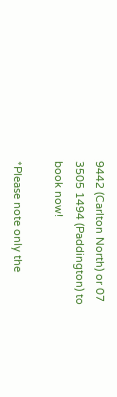9442 (Carlton North) or 07 3505 1494 (Paddington) to book now!

*Please note only the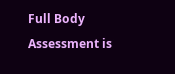Full Body Assessment is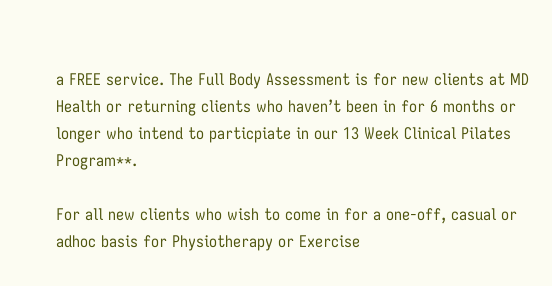a FREE service. The Full Body Assessment is for new clients at MD Health or returning clients who haven’t been in for 6 months or longer who intend to particpiate in our 13 Week Clinical Pilates Program**.

For all new clients who wish to come in for a one-off, casual or adhoc basis for Physiotherapy or Exercise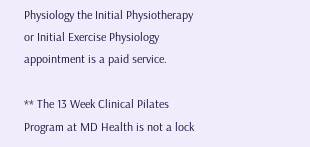Physiology the Initial Physiotherapy or Initial Exercise Physiology appointment is a paid service.

** The 13 Week Clinical Pilates Program at MD Health is not a lock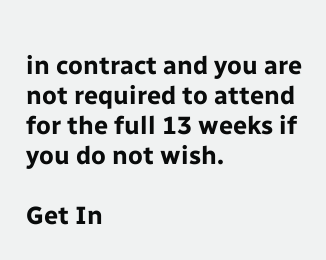in contract and you are not required to attend for the full 13 weeks if you do not wish.

Get In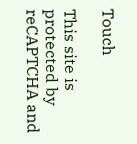Touch

This site is protected by reCAPTCHA and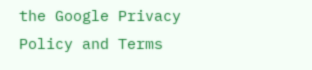the Google Privacy Policy and Terms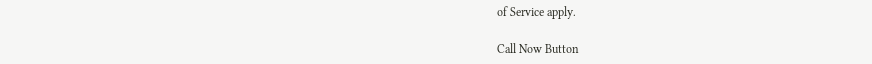of Service apply.

Call Now Button